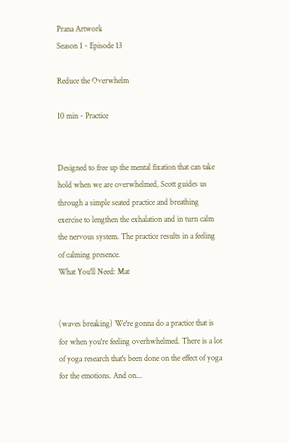Prana Artwork
Season 1 - Episode 13

Reduce the Overwhelm

10 min - Practice


Designed to free up the mental fixation that can take hold when we are overwhelmed, Scott guides us through a simple seated practice and breathing exercise to lengthen the exhalation and in turn calm the nervous system. The practice results in a feeling of calming presence.
What You'll Need: Mat


(waves breaking) We're gonna do a practice that is for when you're feeling overhwhelmed. There is a lot of yoga research that's been done on the effect of yoga for the emotions. And on...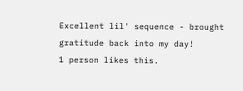Excellent lil' sequence - brought gratitude back into my day!
1 person likes this.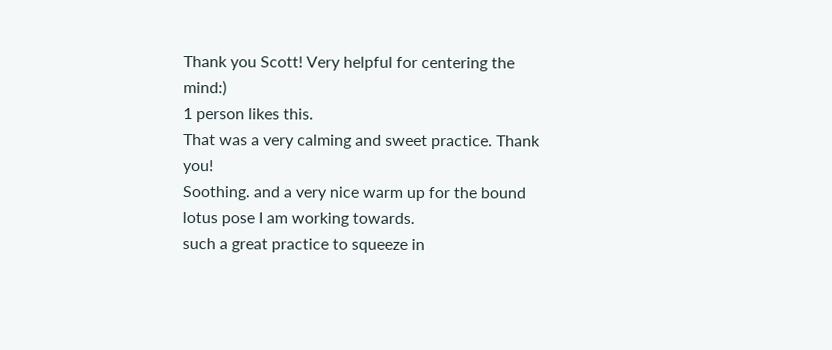Thank you Scott! Very helpful for centering the mind:)
1 person likes this.
That was a very calming and sweet practice. Thank you!
Soothing. and a very nice warm up for the bound lotus pose I am working towards.
such a great practice to squeeze in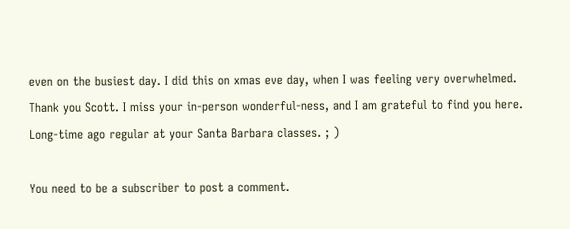even on the busiest day. I did this on xmas eve day, when I was feeling very overwhelmed. Thank you Scott. I miss your in-person wonderful-ness, and I am grateful to find you here. Long-time ago regular at your Santa Barbara classes. ; )

You need to be a subscriber to post a comment.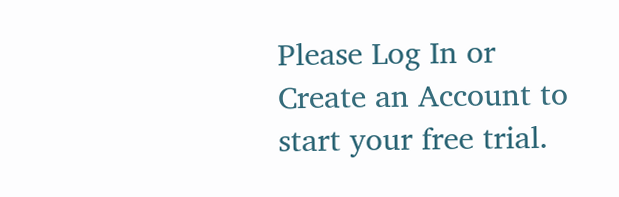Please Log In or Create an Account to start your free trial.